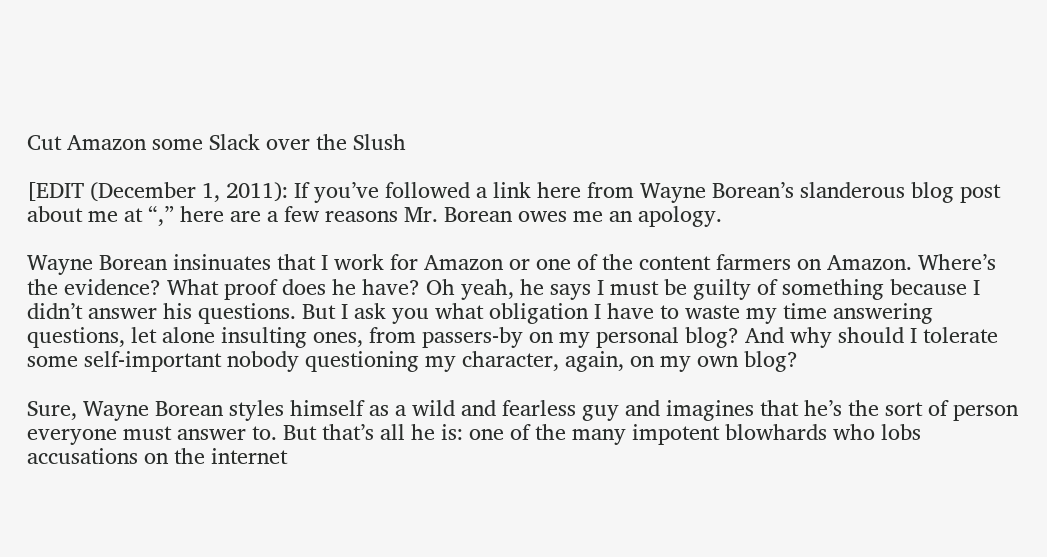Cut Amazon some Slack over the Slush

[EDIT (December 1, 2011): If you’ve followed a link here from Wayne Borean’s slanderous blog post about me at “,” here are a few reasons Mr. Borean owes me an apology.

Wayne Borean insinuates that I work for Amazon or one of the content farmers on Amazon. Where’s the evidence? What proof does he have? Oh yeah, he says I must be guilty of something because I didn’t answer his questions. But I ask you what obligation I have to waste my time answering questions, let alone insulting ones, from passers-by on my personal blog? And why should I tolerate some self-important nobody questioning my character, again, on my own blog?

Sure, Wayne Borean styles himself as a wild and fearless guy and imagines that he’s the sort of person everyone must answer to. But that’s all he is: one of the many impotent blowhards who lobs accusations on the internet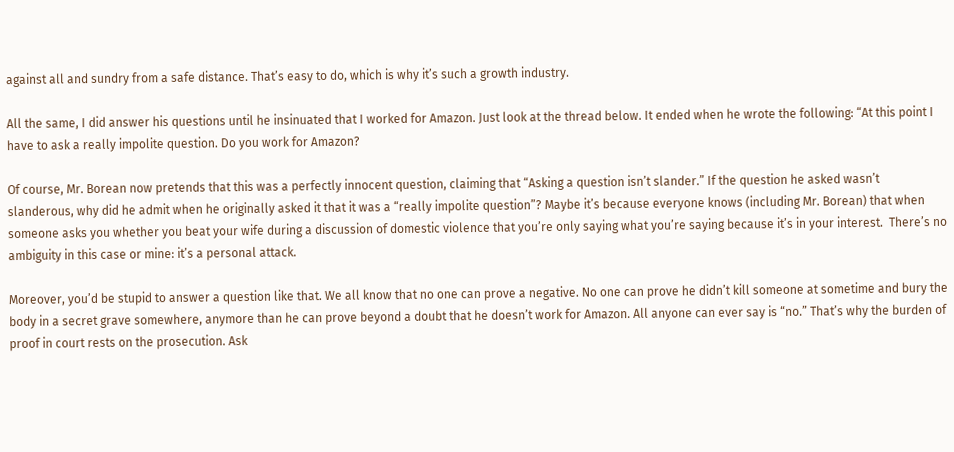against all and sundry from a safe distance. That’s easy to do, which is why it’s such a growth industry.

All the same, I did answer his questions until he insinuated that I worked for Amazon. Just look at the thread below. It ended when he wrote the following: “At this point I have to ask a really impolite question. Do you work for Amazon?

Of course, Mr. Borean now pretends that this was a perfectly innocent question, claiming that “Asking a question isn’t slander.” If the question he asked wasn’t slanderous, why did he admit when he originally asked it that it was a “really impolite question”? Maybe it’s because everyone knows (including Mr. Borean) that when someone asks you whether you beat your wife during a discussion of domestic violence that you’re only saying what you’re saying because it’s in your interest.  There’s no ambiguity in this case or mine: it’s a personal attack.

Moreover, you’d be stupid to answer a question like that. We all know that no one can prove a negative. No one can prove he didn’t kill someone at sometime and bury the body in a secret grave somewhere, anymore than he can prove beyond a doubt that he doesn’t work for Amazon. All anyone can ever say is “no.” That’s why the burden of proof in court rests on the prosecution. Ask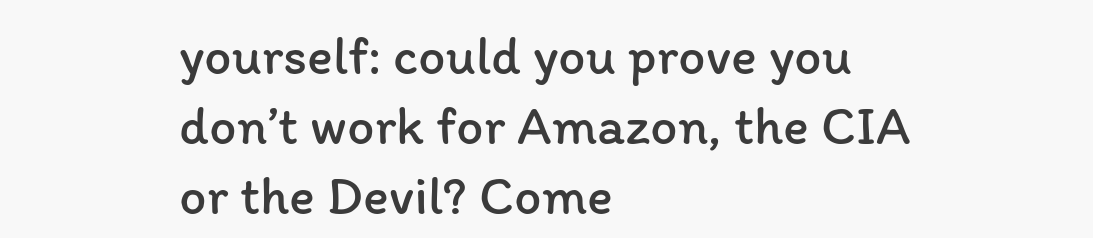yourself: could you prove you don’t work for Amazon, the CIA or the Devil? Come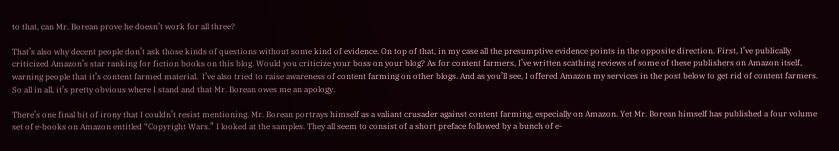to that, can Mr. Borean prove he doesn’t work for all three?

That’s also why decent people don’t ask those kinds of questions without some kind of evidence. On top of that, in my case all the presumptive evidence points in the opposite direction. First, I’ve publically criticized Amazon’s star ranking for fiction books on this blog. Would you criticize your boss on your blog? As for content farmers, I’ve written scathing reviews of some of these publishers on Amazon itself, warning people that it’s content farmed material.  I’ve also tried to raise awareness of content farming on other blogs. And as you’ll see, I offered Amazon my services in the post below to get rid of content farmers. So all in all, it’s pretty obvious where I stand and that Mr. Borean owes me an apology.

There’s one final bit of irony that I couldn’t resist mentioning. Mr. Borean portrays himself as a valiant crusader against content farming, especially on Amazon. Yet Mr. Borean himself has published a four volume set of e-books on Amazon entitled “Copyright Wars.” I looked at the samples. They all seem to consist of a short preface followed by a bunch of e-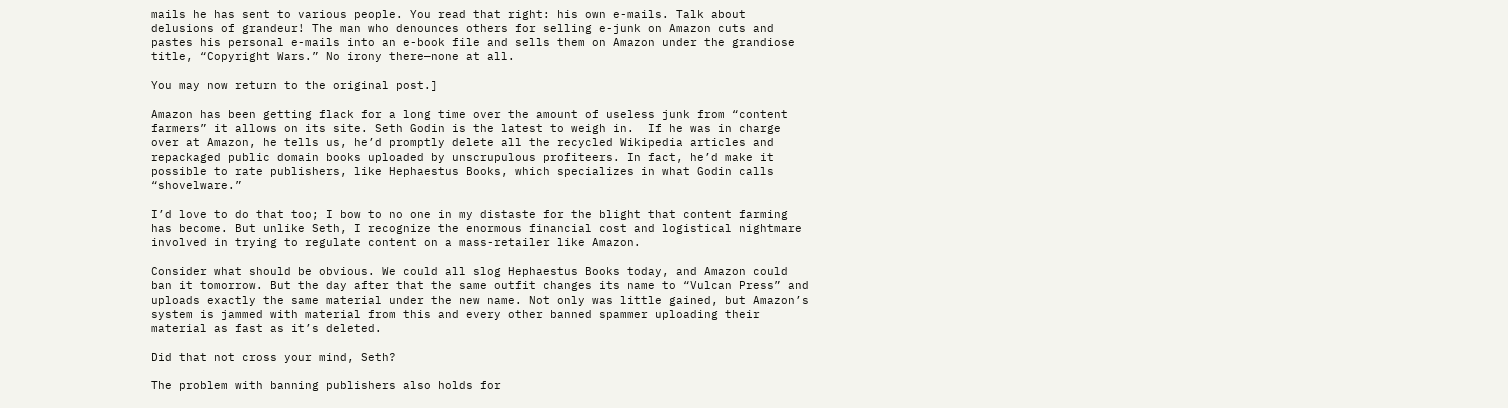mails he has sent to various people. You read that right: his own e-mails. Talk about delusions of grandeur! The man who denounces others for selling e-junk on Amazon cuts and pastes his personal e-mails into an e-book file and sells them on Amazon under the grandiose title, “Copyright Wars.” No irony there—none at all.

You may now return to the original post.]

Amazon has been getting flack for a long time over the amount of useless junk from “content farmers” it allows on its site. Seth Godin is the latest to weigh in.  If he was in charge over at Amazon, he tells us, he’d promptly delete all the recycled Wikipedia articles and repackaged public domain books uploaded by unscrupulous profiteers. In fact, he’d make it possible to rate publishers, like Hephaestus Books, which specializes in what Godin calls “shovelware.”

I’d love to do that too; I bow to no one in my distaste for the blight that content farming has become. But unlike Seth, I recognize the enormous financial cost and logistical nightmare involved in trying to regulate content on a mass-retailer like Amazon.

Consider what should be obvious. We could all slog Hephaestus Books today, and Amazon could ban it tomorrow. But the day after that the same outfit changes its name to “Vulcan Press” and uploads exactly the same material under the new name. Not only was little gained, but Amazon’s system is jammed with material from this and every other banned spammer uploading their material as fast as it’s deleted.

Did that not cross your mind, Seth?

The problem with banning publishers also holds for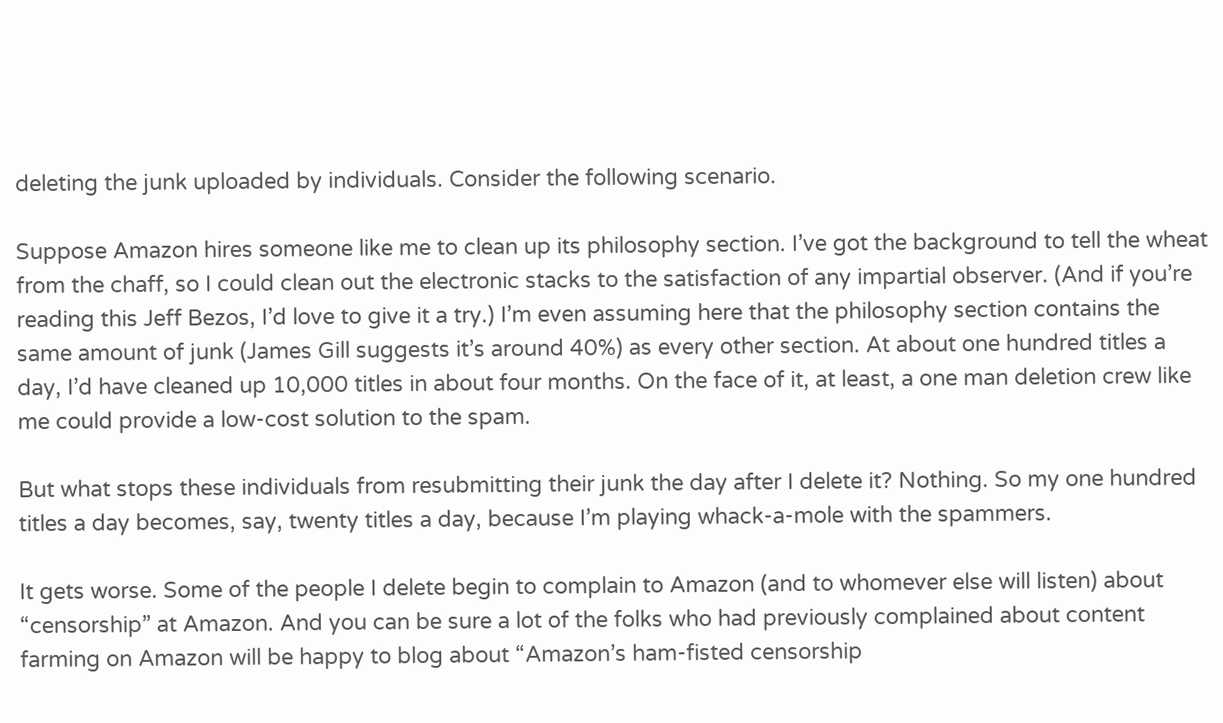deleting the junk uploaded by individuals. Consider the following scenario.

Suppose Amazon hires someone like me to clean up its philosophy section. I’ve got the background to tell the wheat from the chaff, so I could clean out the electronic stacks to the satisfaction of any impartial observer. (And if you’re reading this Jeff Bezos, I’d love to give it a try.) I’m even assuming here that the philosophy section contains the same amount of junk (James Gill suggests it’s around 40%) as every other section. At about one hundred titles a day, I’d have cleaned up 10,000 titles in about four months. On the face of it, at least, a one man deletion crew like me could provide a low-cost solution to the spam.

But what stops these individuals from resubmitting their junk the day after I delete it? Nothing. So my one hundred titles a day becomes, say, twenty titles a day, because I’m playing whack-a-mole with the spammers.

It gets worse. Some of the people I delete begin to complain to Amazon (and to whomever else will listen) about “censorship” at Amazon. And you can be sure a lot of the folks who had previously complained about content farming on Amazon will be happy to blog about “Amazon’s ham-fisted censorship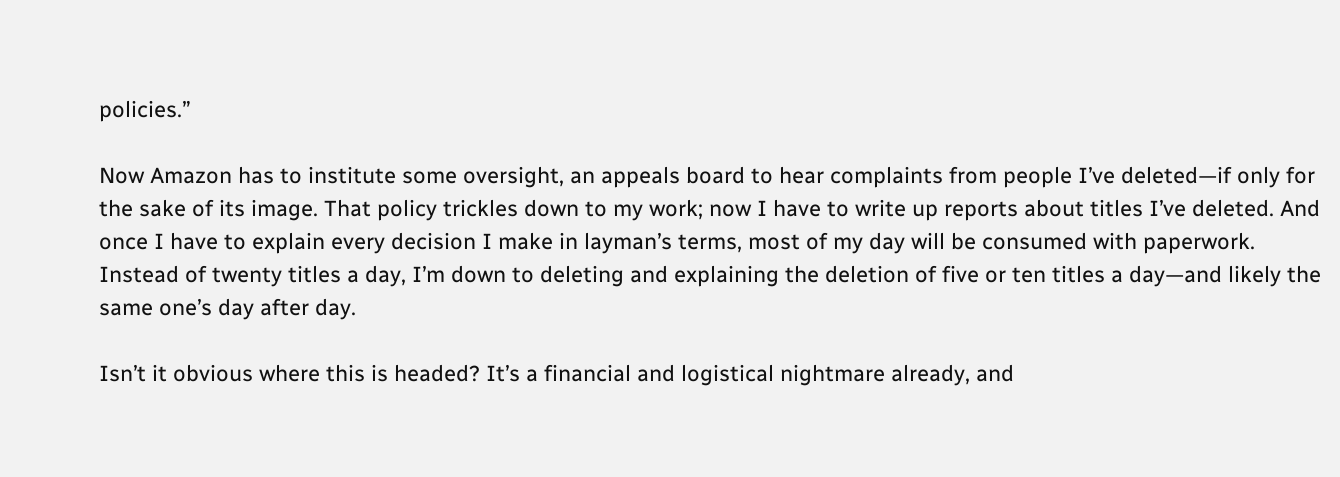policies.”

Now Amazon has to institute some oversight, an appeals board to hear complaints from people I’ve deleted—if only for the sake of its image. That policy trickles down to my work; now I have to write up reports about titles I’ve deleted. And once I have to explain every decision I make in layman’s terms, most of my day will be consumed with paperwork. Instead of twenty titles a day, I’m down to deleting and explaining the deletion of five or ten titles a day—and likely the same one’s day after day.

Isn’t it obvious where this is headed? It’s a financial and logistical nightmare already, and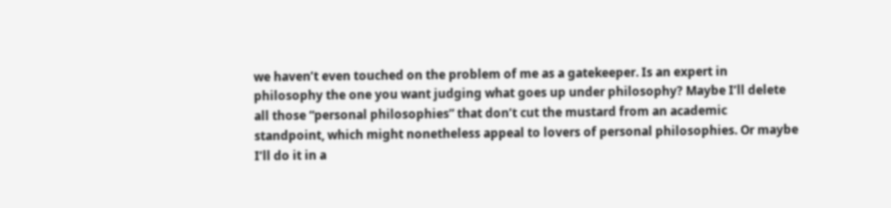we haven’t even touched on the problem of me as a gatekeeper. Is an expert in philosophy the one you want judging what goes up under philosophy? Maybe I’ll delete all those “personal philosophies” that don’t cut the mustard from an academic standpoint, which might nonetheless appeal to lovers of personal philosophies. Or maybe I’ll do it in a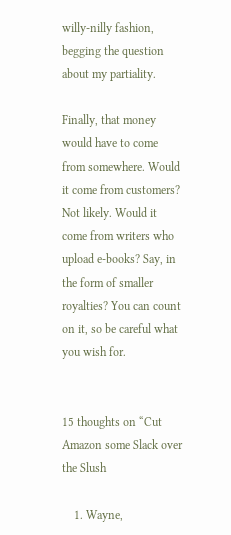willy-nilly fashion, begging the question about my partiality.

Finally, that money would have to come from somewhere. Would it come from customers? Not likely. Would it come from writers who upload e-books? Say, in the form of smaller royalties? You can count on it, so be careful what you wish for.


15 thoughts on “Cut Amazon some Slack over the Slush

    1. Wayne,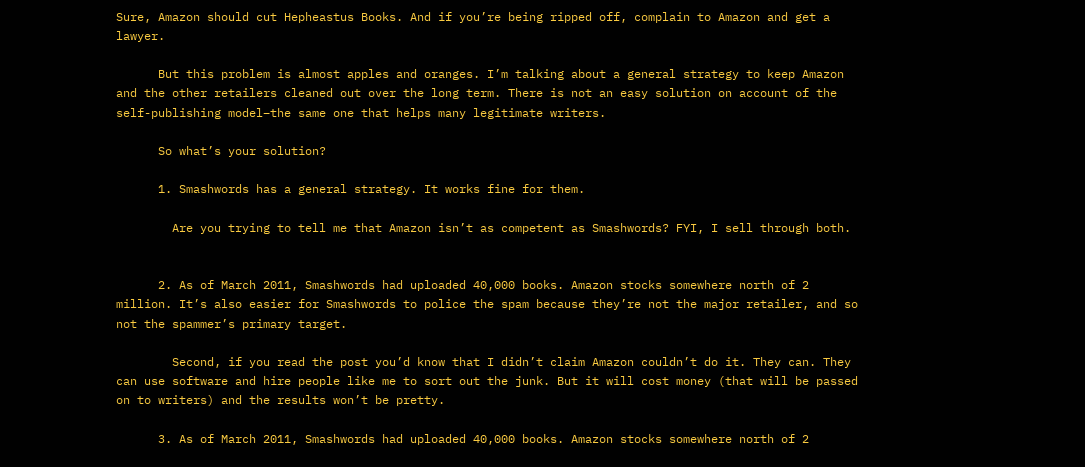Sure, Amazon should cut Hepheastus Books. And if you’re being ripped off, complain to Amazon and get a lawyer.

      But this problem is almost apples and oranges. I’m talking about a general strategy to keep Amazon and the other retailers cleaned out over the long term. There is not an easy solution on account of the self-publishing model–the same one that helps many legitimate writers.

      So what’s your solution?

      1. Smashwords has a general strategy. It works fine for them.

        Are you trying to tell me that Amazon isn’t as competent as Smashwords? FYI, I sell through both.


      2. As of March 2011, Smashwords had uploaded 40,000 books. Amazon stocks somewhere north of 2 million. It’s also easier for Smashwords to police the spam because they’re not the major retailer, and so not the spammer’s primary target.

        Second, if you read the post you’d know that I didn’t claim Amazon couldn’t do it. They can. They can use software and hire people like me to sort out the junk. But it will cost money (that will be passed on to writers) and the results won’t be pretty.

      3. As of March 2011, Smashwords had uploaded 40,000 books. Amazon stocks somewhere north of 2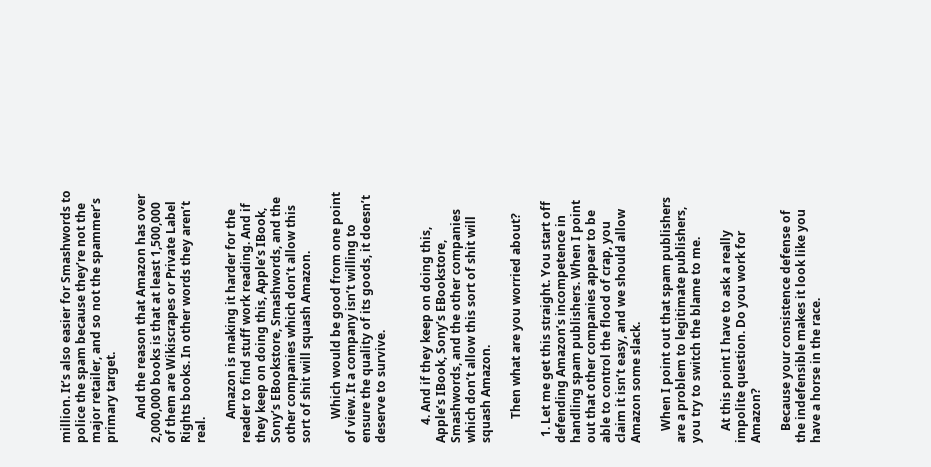million. It’s also easier for Smashwords to police the spam because they’re not the major retailer, and so not the spammer’s primary target.

        And the reason that Amazon has over 2,000,000 books is that at least 1,500,000 of them are Wikiscrapes or Private Label Rights books. In other words they aren’t real.

        Amazon is making it harder for the reader to find stuff work reading. And if they keep on doing this, Apple’s IBook, Sony’s EBookstore, Smashwords, and the other companies which don’t allow this sort of shit will squash Amazon.

        Which would be good from one point of view. It a company isn’t willing to ensure the quality of its goods, it doesn’t deserve to survive.


      4. And if they keep on doing this, Apple’s IBook, Sony’s EBookstore, Smashwords, and the other companies which don’t allow this sort of shit will squash Amazon.

        Then what are you worried about?

  1. Let me get this straight. You start off defending Amazon’s incompetence in handling spam publishers. When I point out that other companies appear to be able to control the flood of crap, you claim it isn’t easy, and we should allow Amazon some slack.

    When I point out that spam publishers are a problem to legitimate publishers, you try to switch the blame to me.

    At this point I have to ask a really impolite question. Do you work for Amazon?

    Because your consistence defense of the indefensible makes it look like you have a horse in the race.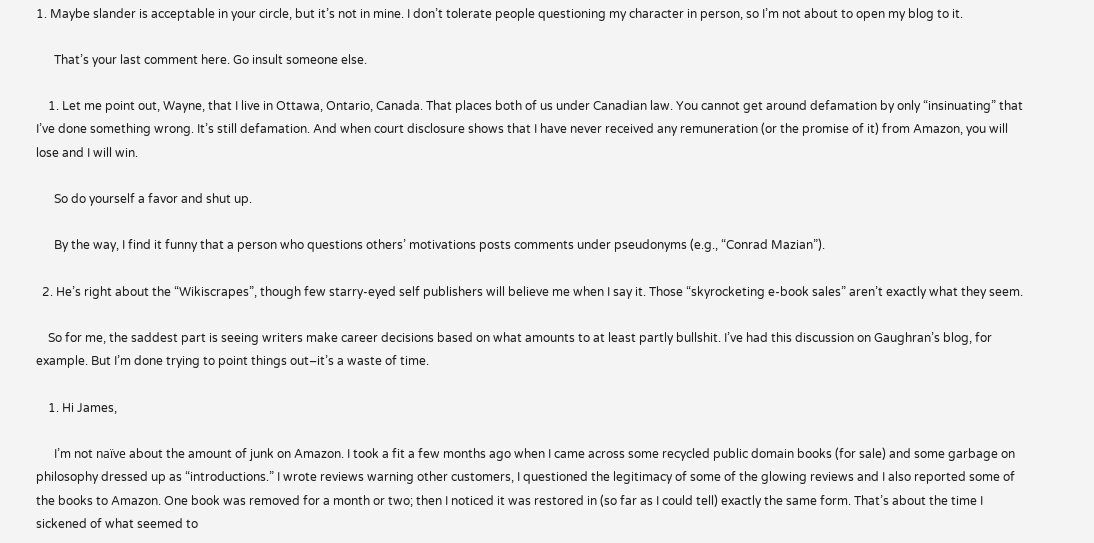1. Maybe slander is acceptable in your circle, but it’s not in mine. I don’t tolerate people questioning my character in person, so I’m not about to open my blog to it.

      That’s your last comment here. Go insult someone else.

    1. Let me point out, Wayne, that I live in Ottawa, Ontario, Canada. That places both of us under Canadian law. You cannot get around defamation by only “insinuating” that I’ve done something wrong. It’s still defamation. And when court disclosure shows that I have never received any remuneration (or the promise of it) from Amazon, you will lose and I will win.

      So do yourself a favor and shut up.

      By the way, I find it funny that a person who questions others’ motivations posts comments under pseudonyms (e.g., “Conrad Mazian”).

  2. He’s right about the “Wikiscrapes”, though few starry-eyed self publishers will believe me when I say it. Those “skyrocketing e-book sales” aren’t exactly what they seem.

    So for me, the saddest part is seeing writers make career decisions based on what amounts to at least partly bullshit. I’ve had this discussion on Gaughran’s blog, for example. But I’m done trying to point things out–it’s a waste of time.

    1. Hi James,

      I’m not naïve about the amount of junk on Amazon. I took a fit a few months ago when I came across some recycled public domain books (for sale) and some garbage on philosophy dressed up as “introductions.” I wrote reviews warning other customers, I questioned the legitimacy of some of the glowing reviews and I also reported some of the books to Amazon. One book was removed for a month or two; then I noticed it was restored in (so far as I could tell) exactly the same form. That’s about the time I sickened of what seemed to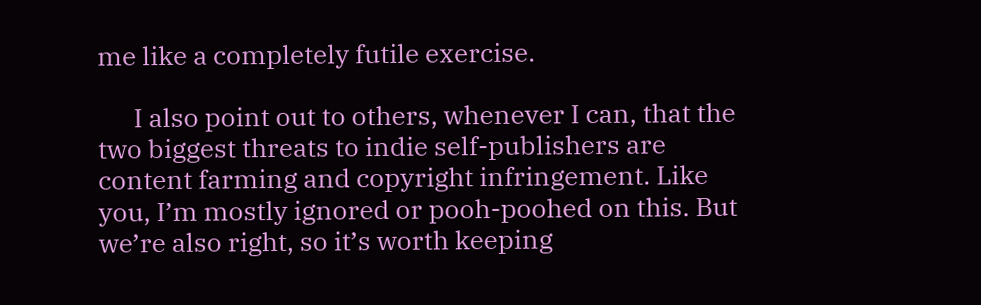me like a completely futile exercise.

      I also point out to others, whenever I can, that the two biggest threats to indie self-publishers are content farming and copyright infringement. Like you, I’m mostly ignored or pooh-poohed on this. But we’re also right, so it’s worth keeping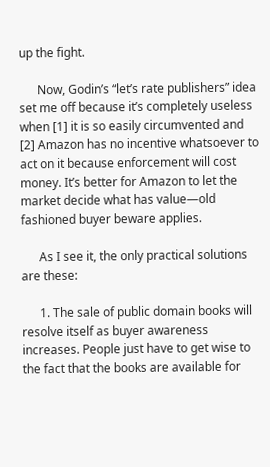up the fight.

      Now, Godin’s “let’s rate publishers” idea set me off because it’s completely useless when [1] it is so easily circumvented and [2] Amazon has no incentive whatsoever to act on it because enforcement will cost money. It’s better for Amazon to let the market decide what has value—old fashioned buyer beware applies.

      As I see it, the only practical solutions are these:

      1. The sale of public domain books will resolve itself as buyer awareness increases. People just have to get wise to the fact that the books are available for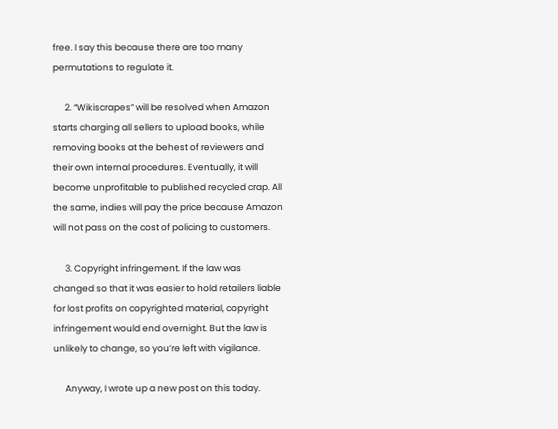free. I say this because there are too many permutations to regulate it.

      2. “Wikiscrapes” will be resolved when Amazon starts charging all sellers to upload books, while removing books at the behest of reviewers and their own internal procedures. Eventually, it will become unprofitable to published recycled crap. All the same, indies will pay the price because Amazon will not pass on the cost of policing to customers.

      3. Copyright infringement. If the law was changed so that it was easier to hold retailers liable for lost profits on copyrighted material, copyright infringement would end overnight. But the law is unlikely to change, so you’re left with vigilance.

      Anyway, I wrote up a new post on this today.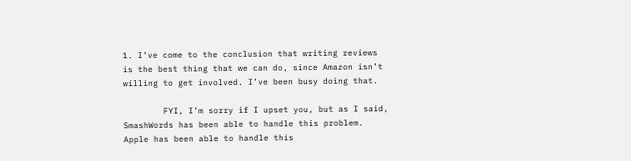1. I’ve come to the conclusion that writing reviews is the best thing that we can do, since Amazon isn’t willing to get involved. I’ve been busy doing that.

        FYI, I’m sorry if I upset you, but as I said, SmashWords has been able to handle this problem. Apple has been able to handle this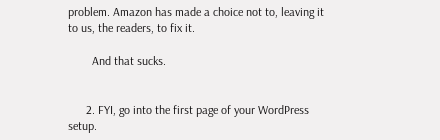problem. Amazon has made a choice not to, leaving it to us, the readers, to fix it.

        And that sucks.


      2. FYI, go into the first page of your WordPress setup.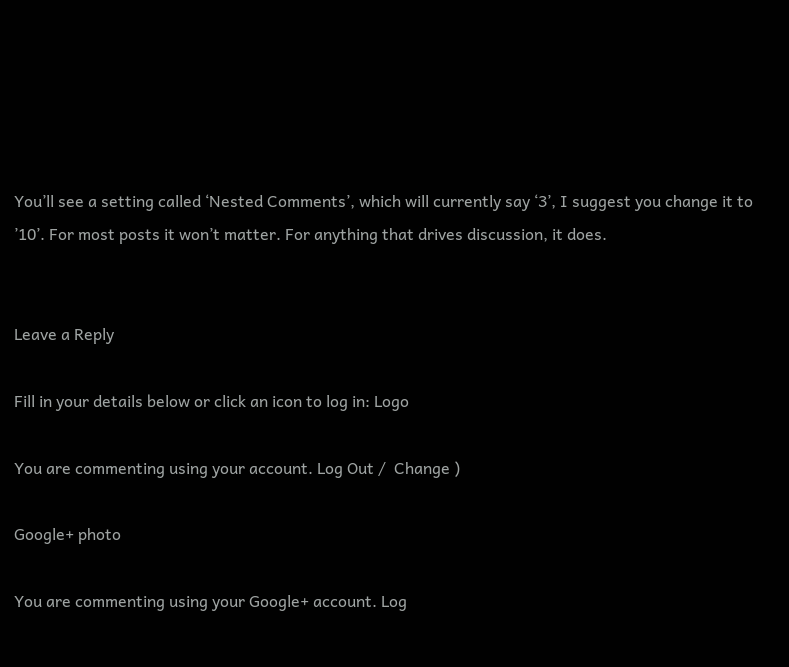You’ll see a setting called ‘Nested Comments’, which will currently say ‘3’, I suggest you change it to ’10’. For most posts it won’t matter. For anything that drives discussion, it does.


Leave a Reply

Fill in your details below or click an icon to log in: Logo

You are commenting using your account. Log Out /  Change )

Google+ photo

You are commenting using your Google+ account. Log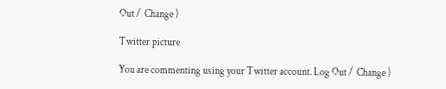Out /  Change )

Twitter picture

You are commenting using your Twitter account. Log Out /  Change )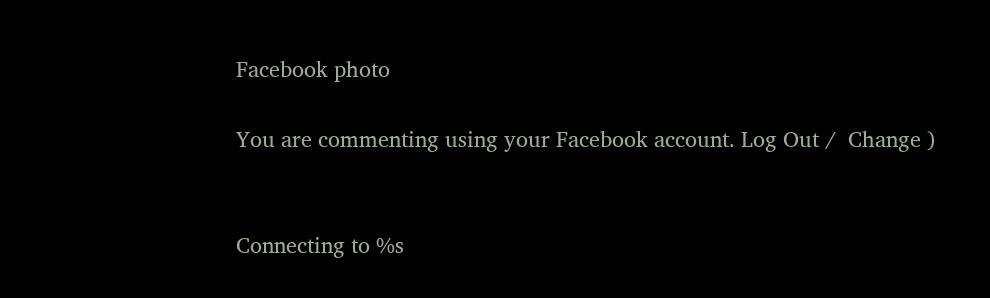Facebook photo

You are commenting using your Facebook account. Log Out /  Change )


Connecting to %s